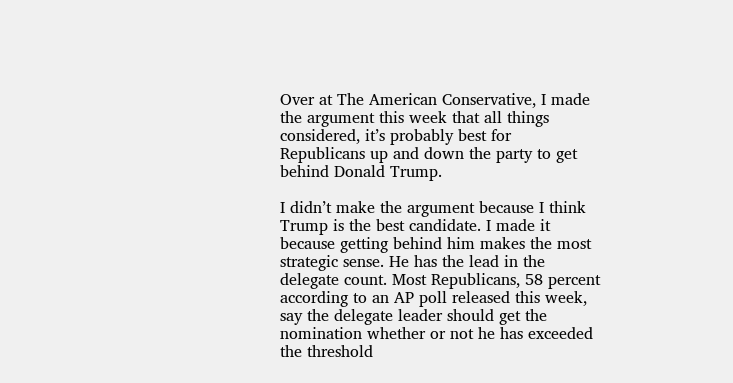Over at The American Conservative, I made the argument this week that all things considered, it’s probably best for Republicans up and down the party to get behind Donald Trump.

I didn’t make the argument because I think Trump is the best candidate. I made it because getting behind him makes the most strategic sense. He has the lead in the delegate count. Most Republicans, 58 percent according to an AP poll released this week, say the delegate leader should get the nomination whether or not he has exceeded the threshold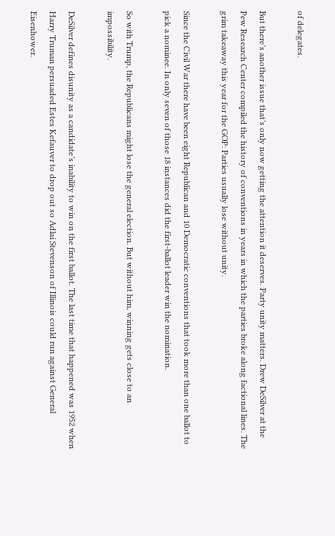of delegates.

But there’s another issue that’s only now getting the attention it deserves. Party unity matters. Drew DeSilver at the Pew Research Center compiled the history of conventions in years in which the parties broke along factional lines. The grim takeaway this year for the GOP: Parties usually lose without unity.

Since the Civil War there have been eight Republican and 10 Democratic conventions that took more than one ballot to pick a nominee. In only seven of those 18 instances did the first-ballot leader win the nomination.

So with Trump, the Republicans might lose the general election. But without him, winning gets close to an impossibility.

DeSilver defines disunity as a candidate’s inability to win on the first ballot. The last time that happened was 1952 when Harry Truman persuaded Estes Kefauver to drop out so Adlai Stevenson of Illinois could run against General Eisenhower.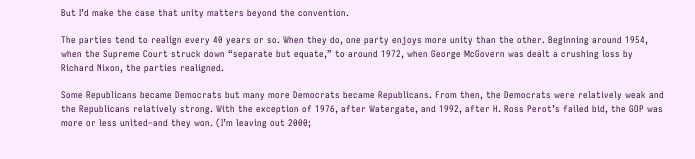But I’d make the case that unity matters beyond the convention.

The parties tend to realign every 40 years or so. When they do, one party enjoys more unity than the other. Beginning around 1954, when the Supreme Court struck down “separate but equate,” to around 1972, when George McGovern was dealt a crushing loss by Richard Nixon, the parties realigned.

Some Republicans became Democrats but many more Democrats became Republicans. From then, the Democrats were relatively weak and the Republicans relatively strong. With the exception of 1976, after Watergate, and 1992, after H. Ross Perot’s failed bid, the GOP was more or less united–and they won. (I’m leaving out 2000;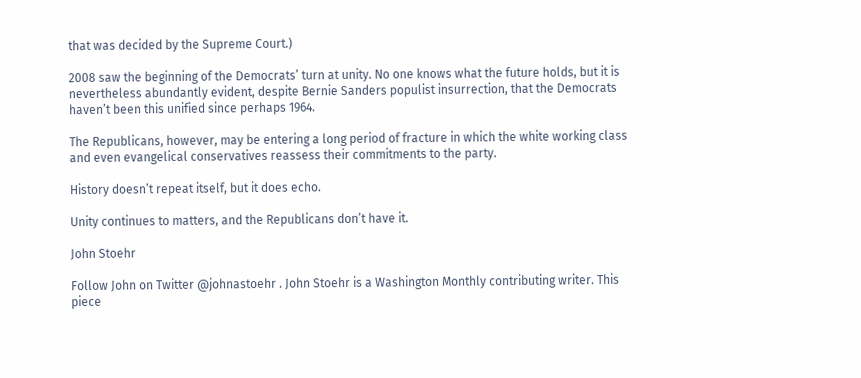that was decided by the Supreme Court.)

2008 saw the beginning of the Democrats’ turn at unity. No one knows what the future holds, but it is nevertheless abundantly evident, despite Bernie Sanders populist insurrection, that the Democrats haven’t been this unified since perhaps 1964.

The Republicans, however, may be entering a long period of fracture in which the white working class and even evangelical conservatives reassess their commitments to the party.

History doesn’t repeat itself, but it does echo.

Unity continues to matters, and the Republicans don’t have it.

John Stoehr

Follow John on Twitter @johnastoehr . John Stoehr is a Washington Monthly contributing writer. This piece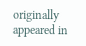originally appeared in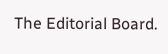The Editorial Board.